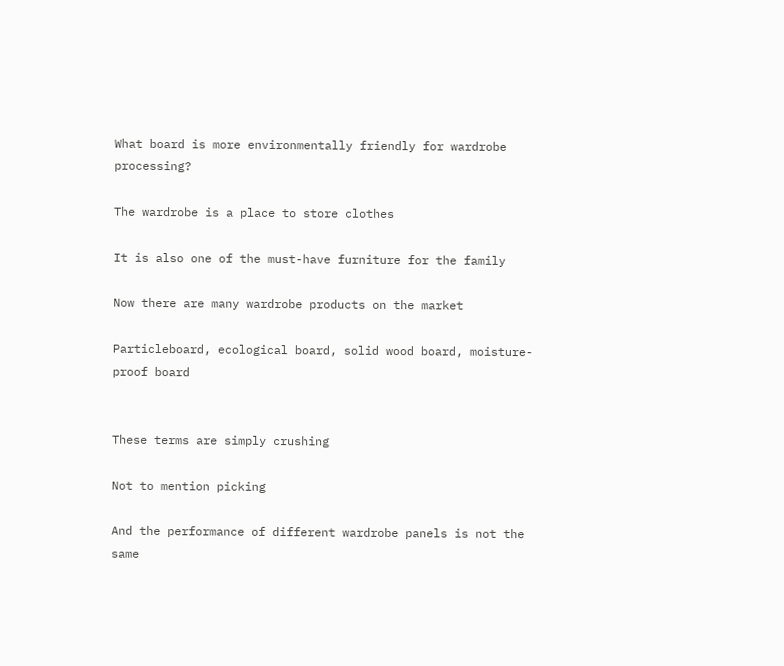What board is more environmentally friendly for wardrobe processing?

The wardrobe is a place to store clothes

It is also one of the must-have furniture for the family

Now there are many wardrobe products on the market

Particleboard, ecological board, solid wood board, moisture-proof board


These terms are simply crushing

Not to mention picking

And the performance of different wardrobe panels is not the same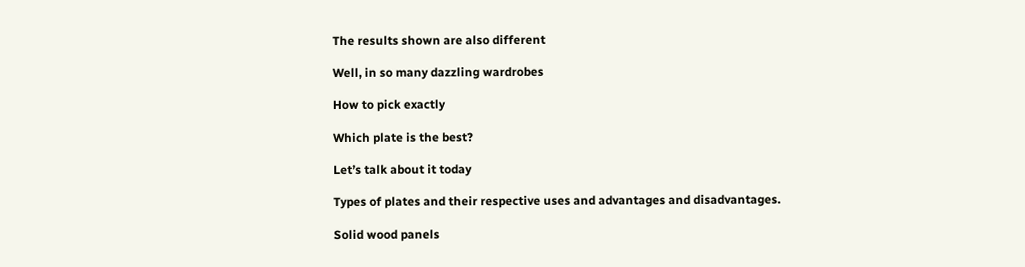The results shown are also different

Well, in so many dazzling wardrobes

How to pick exactly

Which plate is the best?

Let’s talk about it today

Types of plates and their respective uses and advantages and disadvantages.

Solid wood panels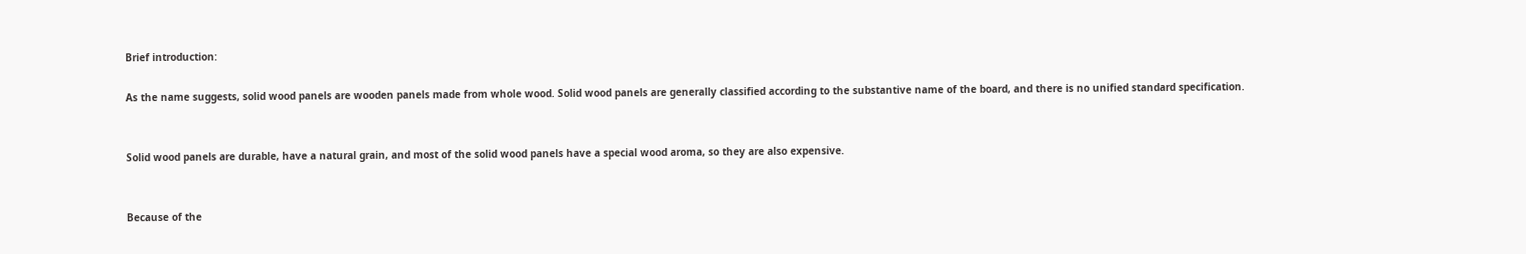Brief introduction:

As the name suggests, solid wood panels are wooden panels made from whole wood. Solid wood panels are generally classified according to the substantive name of the board, and there is no unified standard specification.


Solid wood panels are durable, have a natural grain, and most of the solid wood panels have a special wood aroma, so they are also expensive.


Because of the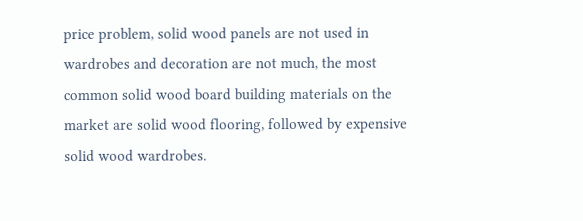price problem, solid wood panels are not used in wardrobes and decoration are not much, the most common solid wood board building materials on the market are solid wood flooring, followed by expensive solid wood wardrobes.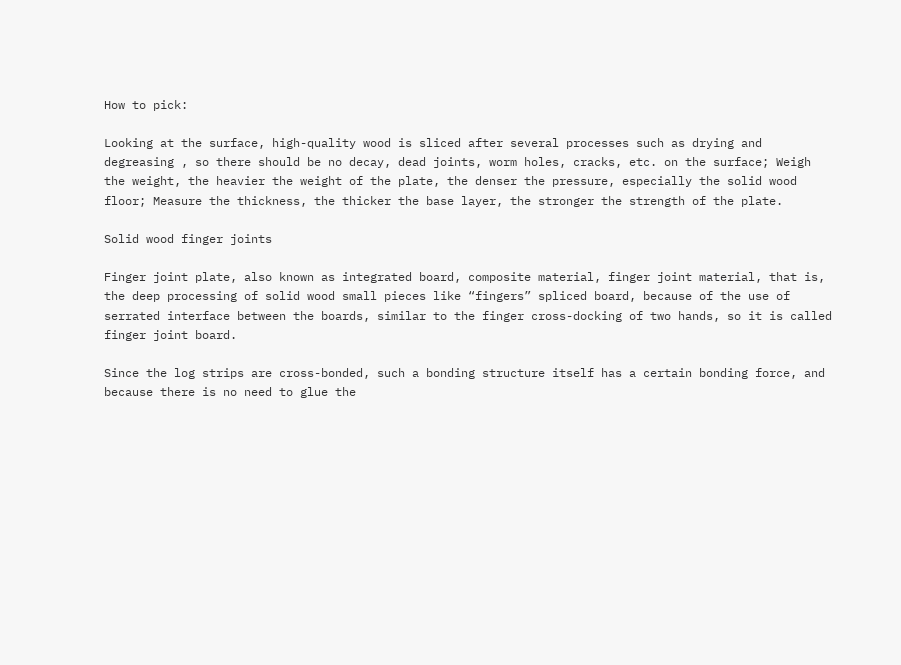How to pick:

Looking at the surface, high-quality wood is sliced after several processes such as drying and degreasing , so there should be no decay, dead joints, worm holes, cracks, etc. on the surface; Weigh the weight, the heavier the weight of the plate, the denser the pressure, especially the solid wood floor; Measure the thickness, the thicker the base layer, the stronger the strength of the plate.

Solid wood finger joints

Finger joint plate, also known as integrated board, composite material, finger joint material, that is, the deep processing of solid wood small pieces like “fingers” spliced board, because of the use of serrated interface between the boards, similar to the finger cross-docking of two hands, so it is called finger joint board.

Since the log strips are cross-bonded, such a bonding structure itself has a certain bonding force, and because there is no need to glue the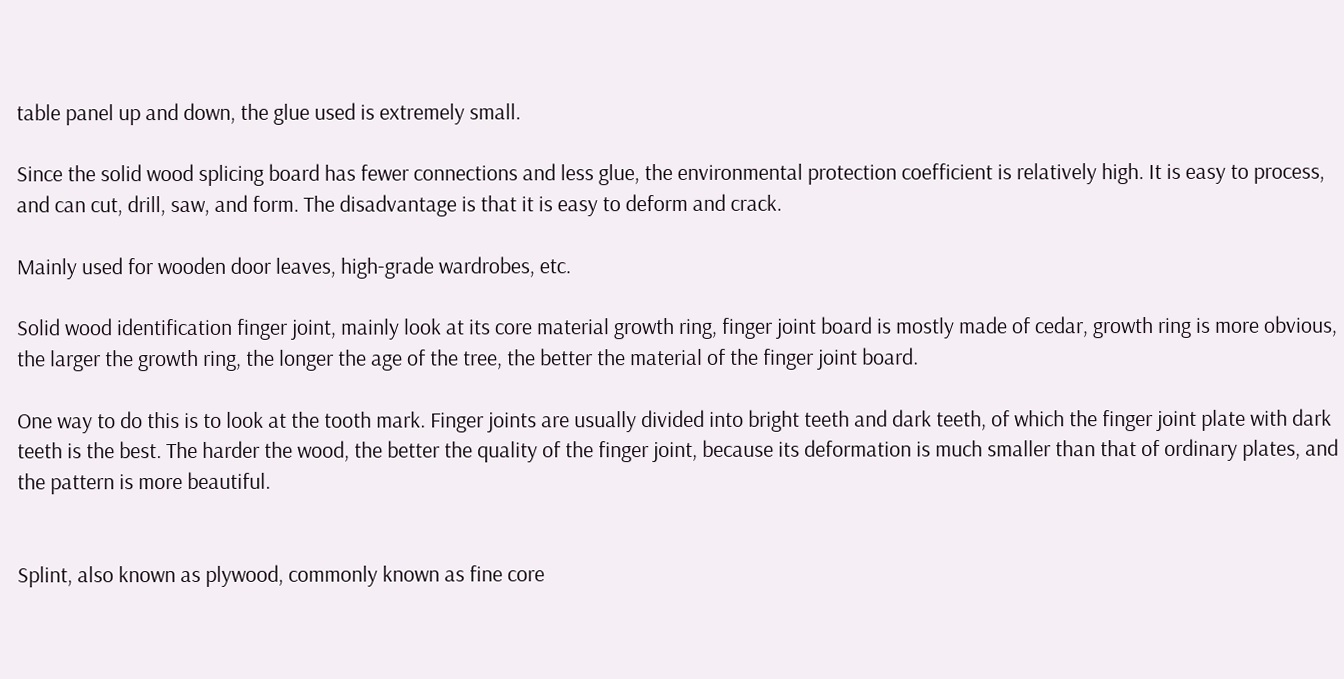table panel up and down, the glue used is extremely small.

Since the solid wood splicing board has fewer connections and less glue, the environmental protection coefficient is relatively high. It is easy to process, and can cut, drill, saw, and form. The disadvantage is that it is easy to deform and crack.

Mainly used for wooden door leaves, high-grade wardrobes, etc.

Solid wood identification finger joint, mainly look at its core material growth ring, finger joint board is mostly made of cedar, growth ring is more obvious, the larger the growth ring, the longer the age of the tree, the better the material of the finger joint board.

One way to do this is to look at the tooth mark. Finger joints are usually divided into bright teeth and dark teeth, of which the finger joint plate with dark teeth is the best. The harder the wood, the better the quality of the finger joint, because its deformation is much smaller than that of ordinary plates, and the pattern is more beautiful.


Splint, also known as plywood, commonly known as fine core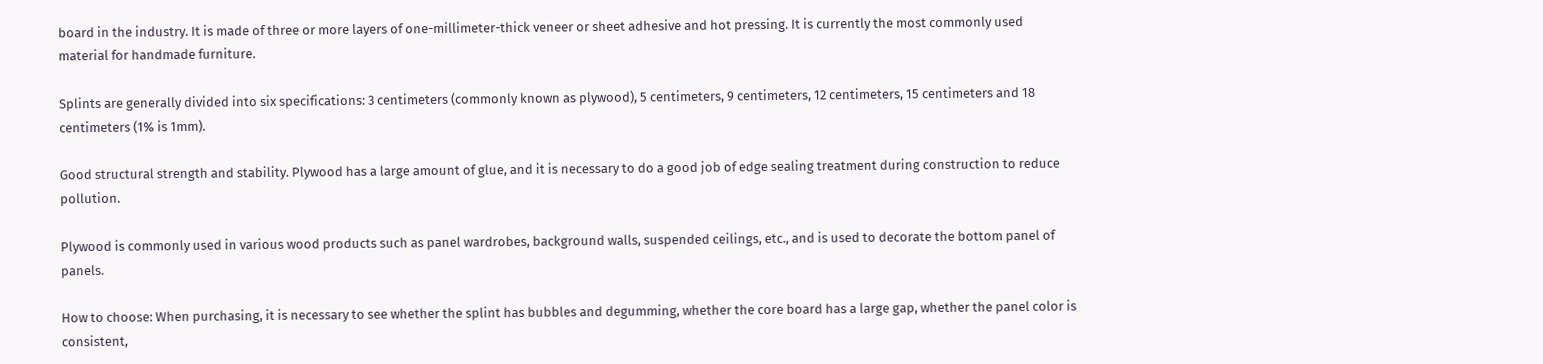board in the industry. It is made of three or more layers of one-millimeter-thick veneer or sheet adhesive and hot pressing. It is currently the most commonly used material for handmade furniture.

Splints are generally divided into six specifications: 3 centimeters (commonly known as plywood), 5 centimeters, 9 centimeters, 12 centimeters, 15 centimeters and 18 centimeters (1% is 1mm).

Good structural strength and stability. Plywood has a large amount of glue, and it is necessary to do a good job of edge sealing treatment during construction to reduce pollution.

Plywood is commonly used in various wood products such as panel wardrobes, background walls, suspended ceilings, etc., and is used to decorate the bottom panel of panels.

How to choose: When purchasing, it is necessary to see whether the splint has bubbles and degumming, whether the core board has a large gap, whether the panel color is consistent,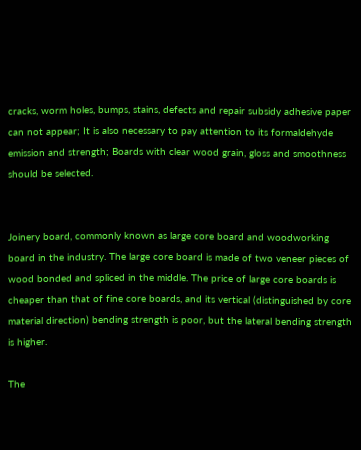cracks, worm holes, bumps, stains, defects and repair subsidy adhesive paper can not appear; It is also necessary to pay attention to its formaldehyde emission and strength; Boards with clear wood grain, gloss and smoothness should be selected.


Joinery board, commonly known as large core board and woodworking board in the industry. The large core board is made of two veneer pieces of wood bonded and spliced in the middle. The price of large core boards is cheaper than that of fine core boards, and its vertical (distinguished by core material direction) bending strength is poor, but the lateral bending strength is higher.

The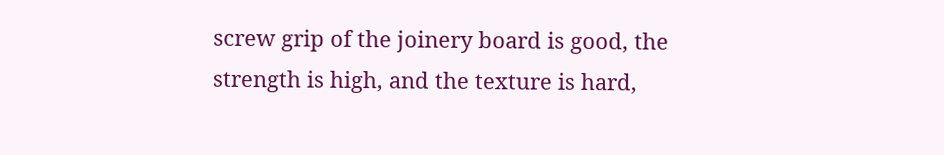screw grip of the joinery board is good, the strength is high, and the texture is hard,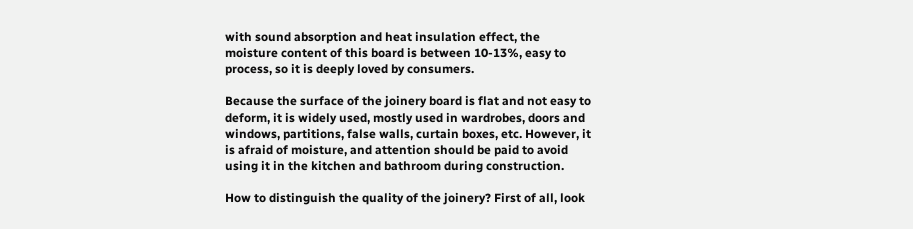with sound absorption and heat insulation effect, the moisture content of this board is between 10-13%, easy to process, so it is deeply loved by consumers.

Because the surface of the joinery board is flat and not easy to deform, it is widely used, mostly used in wardrobes, doors and windows, partitions, false walls, curtain boxes, etc. However, it is afraid of moisture, and attention should be paid to avoid using it in the kitchen and bathroom during construction.

How to distinguish the quality of the joinery? First of all, look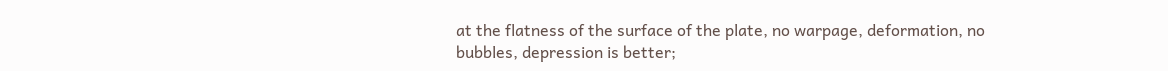at the flatness of the surface of the plate, no warpage, deformation, no bubbles, depression is better;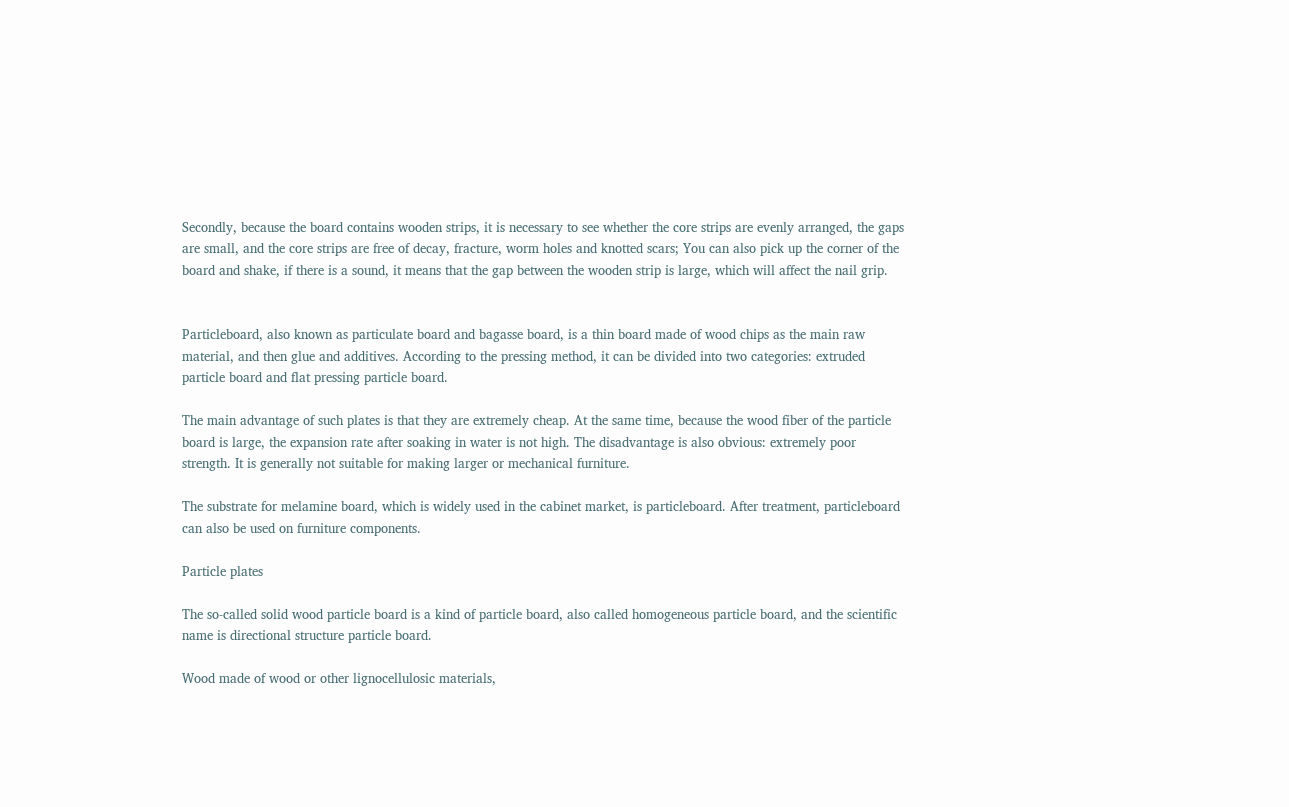Secondly, because the board contains wooden strips, it is necessary to see whether the core strips are evenly arranged, the gaps are small, and the core strips are free of decay, fracture, worm holes and knotted scars; You can also pick up the corner of the board and shake, if there is a sound, it means that the gap between the wooden strip is large, which will affect the nail grip.


Particleboard, also known as particulate board and bagasse board, is a thin board made of wood chips as the main raw material, and then glue and additives. According to the pressing method, it can be divided into two categories: extruded particle board and flat pressing particle board.

The main advantage of such plates is that they are extremely cheap. At the same time, because the wood fiber of the particle board is large, the expansion rate after soaking in water is not high. The disadvantage is also obvious: extremely poor strength. It is generally not suitable for making larger or mechanical furniture.

The substrate for melamine board, which is widely used in the cabinet market, is particleboard. After treatment, particleboard can also be used on furniture components.

Particle plates

The so-called solid wood particle board is a kind of particle board, also called homogeneous particle board, and the scientific name is directional structure particle board.

Wood made of wood or other lignocellulosic materials,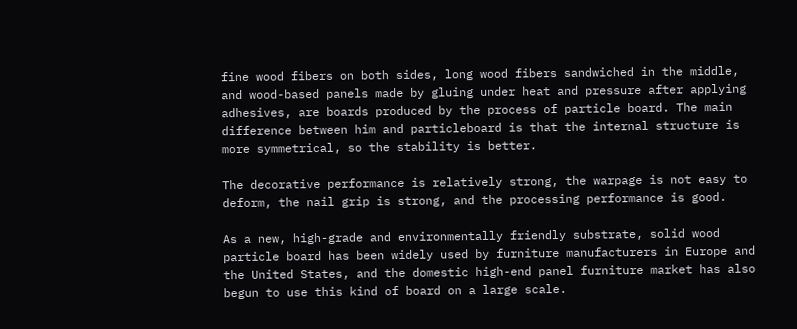fine wood fibers on both sides, long wood fibers sandwiched in the middle, and wood-based panels made by gluing under heat and pressure after applying adhesives, are boards produced by the process of particle board. The main difference between him and particleboard is that the internal structure is more symmetrical, so the stability is better.

The decorative performance is relatively strong, the warpage is not easy to deform, the nail grip is strong, and the processing performance is good.

As a new, high-grade and environmentally friendly substrate, solid wood particle board has been widely used by furniture manufacturers in Europe and the United States, and the domestic high-end panel furniture market has also begun to use this kind of board on a large scale.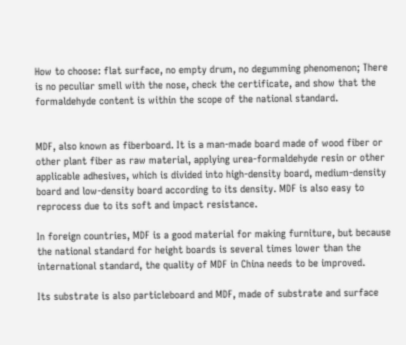How to choose: flat surface, no empty drum, no degumming phenomenon; There is no peculiar smell with the nose, check the certificate, and show that the formaldehyde content is within the scope of the national standard.


MDF, also known as fiberboard. It is a man-made board made of wood fiber or other plant fiber as raw material, applying urea-formaldehyde resin or other applicable adhesives, which is divided into high-density board, medium-density board and low-density board according to its density. MDF is also easy to reprocess due to its soft and impact resistance.

In foreign countries, MDF is a good material for making furniture, but because the national standard for height boards is several times lower than the international standard, the quality of MDF in China needs to be improved.

Its substrate is also particleboard and MDF, made of substrate and surface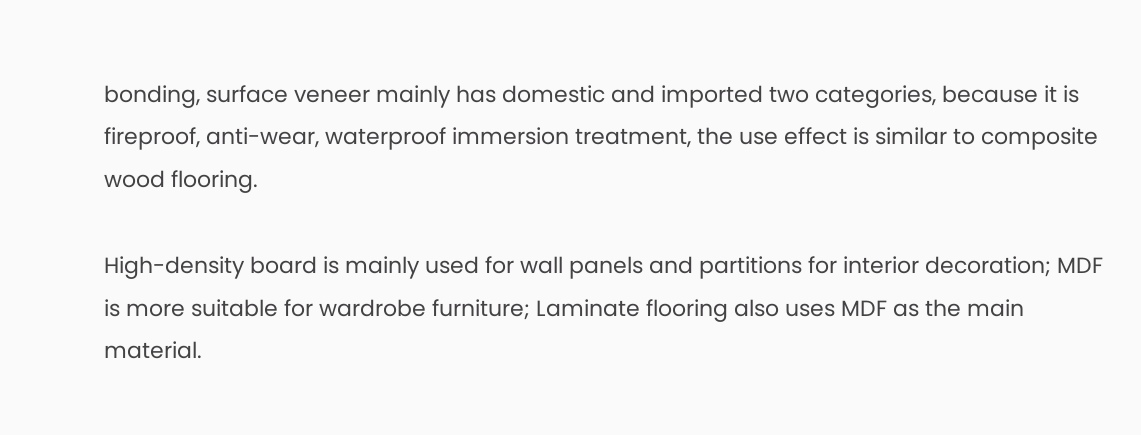bonding, surface veneer mainly has domestic and imported two categories, because it is fireproof, anti-wear, waterproof immersion treatment, the use effect is similar to composite wood flooring.

High-density board is mainly used for wall panels and partitions for interior decoration; MDF is more suitable for wardrobe furniture; Laminate flooring also uses MDF as the main material.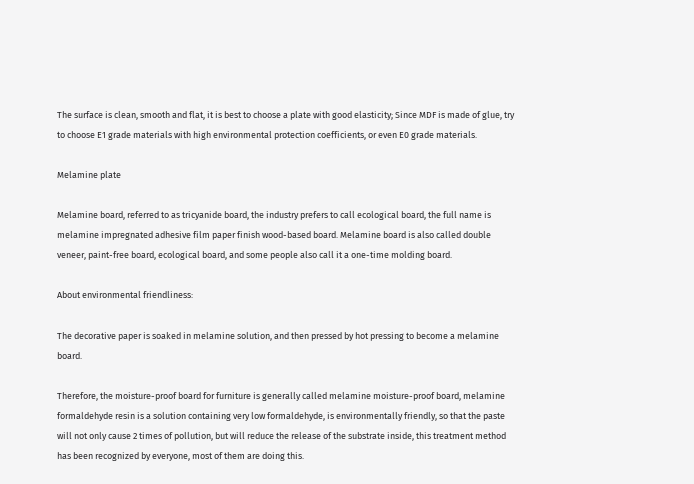The surface is clean, smooth and flat, it is best to choose a plate with good elasticity; Since MDF is made of glue, try to choose E1 grade materials with high environmental protection coefficients, or even E0 grade materials.

Melamine plate

Melamine board, referred to as tricyanide board, the industry prefers to call ecological board, the full name is melamine impregnated adhesive film paper finish wood-based board. Melamine board is also called double veneer, paint-free board, ecological board, and some people also call it a one-time molding board.

About environmental friendliness:

The decorative paper is soaked in melamine solution, and then pressed by hot pressing to become a melamine board.

Therefore, the moisture-proof board for furniture is generally called melamine moisture-proof board, melamine formaldehyde resin is a solution containing very low formaldehyde, is environmentally friendly, so that the paste will not only cause 2 times of pollution, but will reduce the release of the substrate inside, this treatment method has been recognized by everyone, most of them are doing this.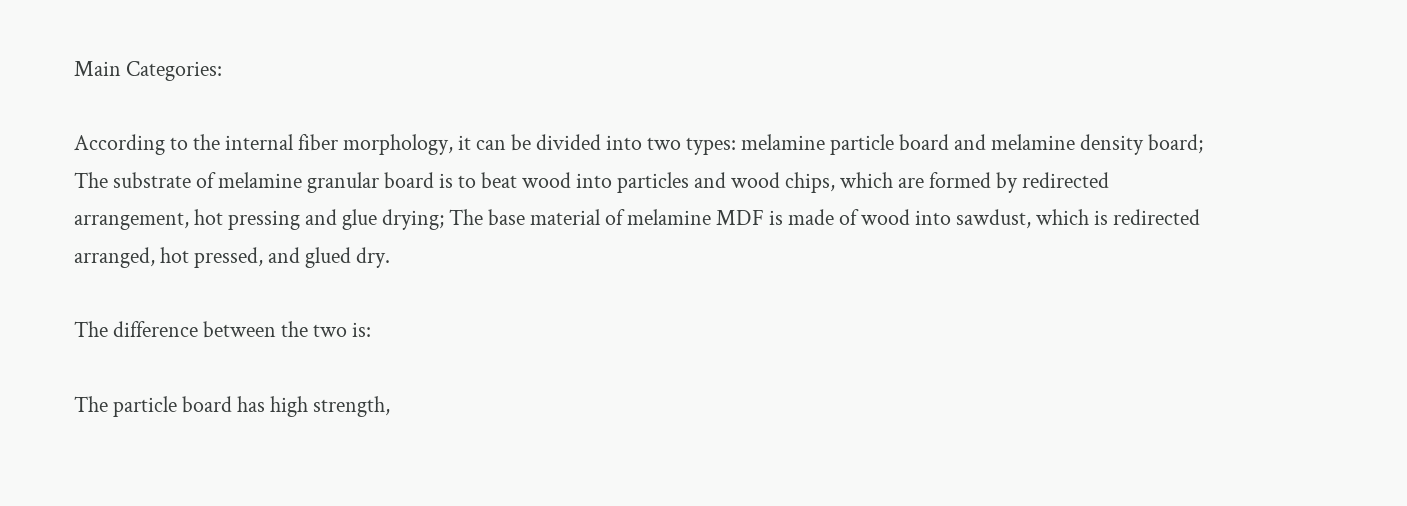Main Categories:

According to the internal fiber morphology, it can be divided into two types: melamine particle board and melamine density board; The substrate of melamine granular board is to beat wood into particles and wood chips, which are formed by redirected arrangement, hot pressing and glue drying; The base material of melamine MDF is made of wood into sawdust, which is redirected arranged, hot pressed, and glued dry.

The difference between the two is:

The particle board has high strength,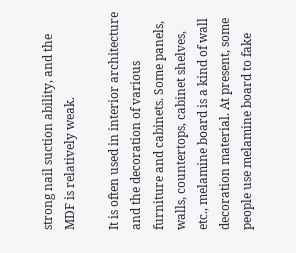strong nail suction ability, and the MDF is relatively weak.

It is often used in interior architecture and the decoration of various furniture and cabinets. Some panels, walls, countertops, cabinet shelves, etc., melamine board is a kind of wall decoration material. At present, some people use melamine board to fake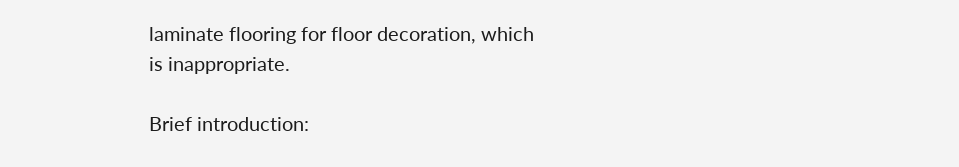laminate flooring for floor decoration, which is inappropriate.

Brief introduction: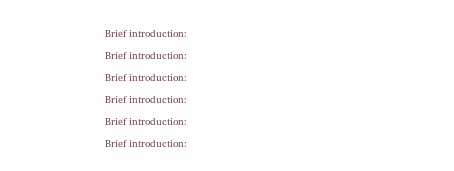Brief introduction:

Brief introduction:

Brief introduction:

Brief introduction:

Brief introduction:

Brief introduction: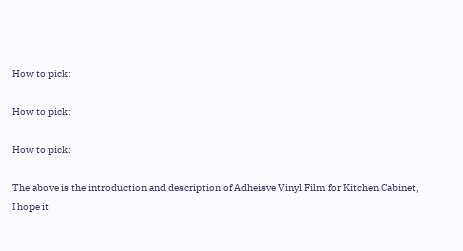How to pick:

How to pick:

How to pick:

The above is the introduction and description of Adheisve Vinyl Film for Kitchen Cabinet, I hope it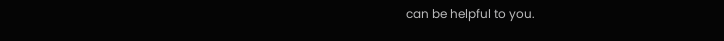can be helpful to you.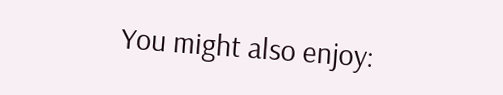You might also enjoy: